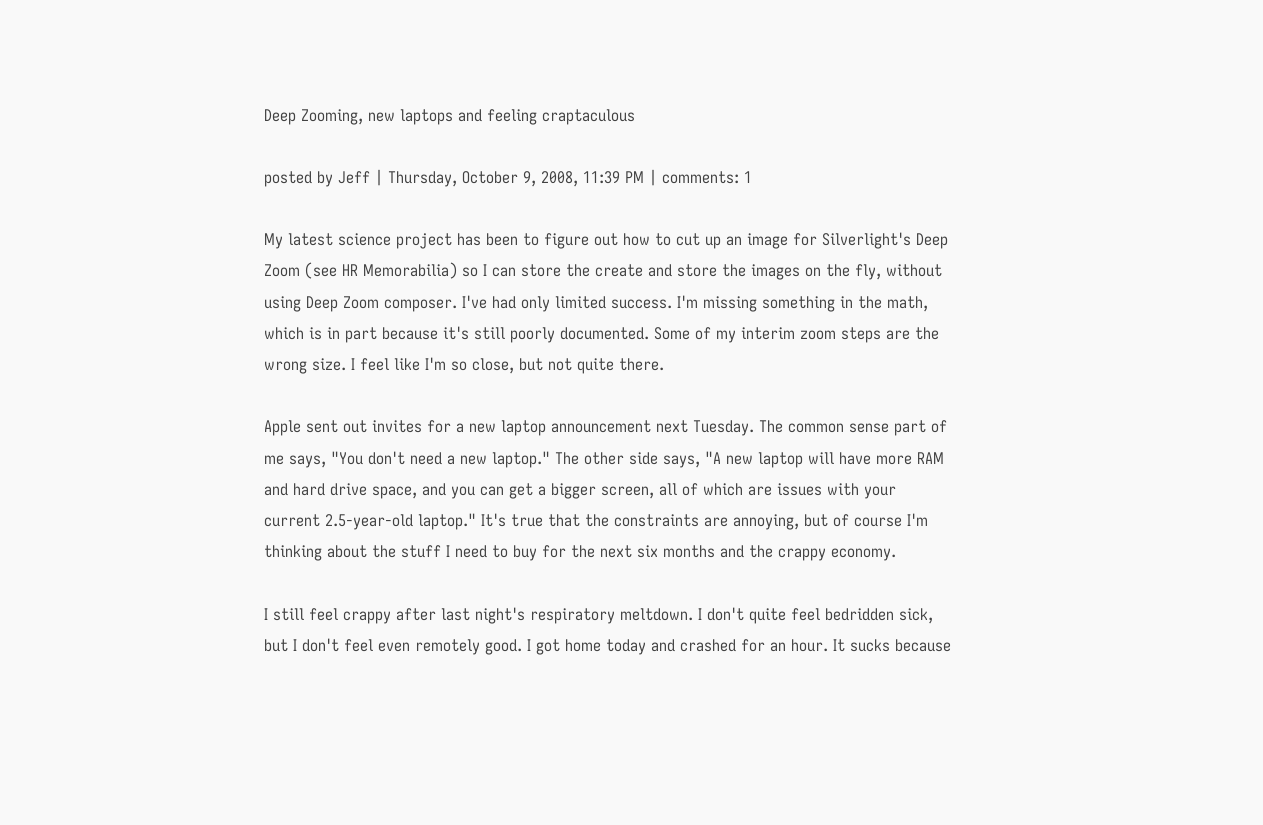Deep Zooming, new laptops and feeling craptaculous

posted by Jeff | Thursday, October 9, 2008, 11:39 PM | comments: 1

My latest science project has been to figure out how to cut up an image for Silverlight's Deep Zoom (see HR Memorabilia) so I can store the create and store the images on the fly, without using Deep Zoom composer. I've had only limited success. I'm missing something in the math, which is in part because it's still poorly documented. Some of my interim zoom steps are the wrong size. I feel like I'm so close, but not quite there.

Apple sent out invites for a new laptop announcement next Tuesday. The common sense part of me says, "You don't need a new laptop." The other side says, "A new laptop will have more RAM and hard drive space, and you can get a bigger screen, all of which are issues with your current 2.5-year-old laptop." It's true that the constraints are annoying, but of course I'm thinking about the stuff I need to buy for the next six months and the crappy economy.

I still feel crappy after last night's respiratory meltdown. I don't quite feel bedridden sick, but I don't feel even remotely good. I got home today and crashed for an hour. It sucks because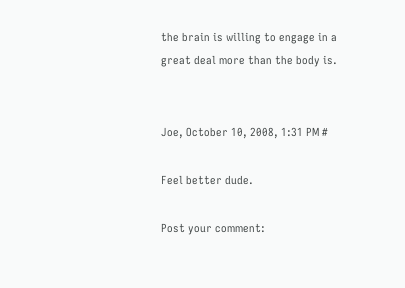the brain is willing to engage in a great deal more than the body is.


Joe, October 10, 2008, 1:31 PM #

Feel better dude.

Post your comment: